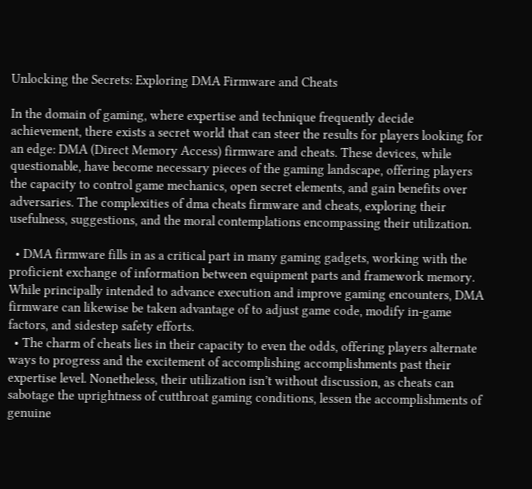Unlocking the Secrets: Exploring DMA Firmware and Cheats

In the domain of gaming, where expertise and technique frequently decide achievement, there exists a secret world that can steer the results for players looking for an edge: DMA (Direct Memory Access) firmware and cheats. These devices, while questionable, have become necessary pieces of the gaming landscape, offering players the capacity to control game mechanics, open secret elements, and gain benefits over adversaries. The complexities of dma cheats firmware and cheats, exploring their usefulness, suggestions, and the moral contemplations encompassing their utilization.

  • DMA firmware fills in as a critical part in many gaming gadgets, working with the proficient exchange of information between equipment parts and framework memory. While principally intended to advance execution and improve gaming encounters, DMA firmware can likewise be taken advantage of to adjust game code, modify in-game factors, and sidestep safety efforts.
  • The charm of cheats lies in their capacity to even the odds, offering players alternate ways to progress and the excitement of accomplishing accomplishments past their expertise level. Nonetheless, their utilization isn’t without discussion, as cheats can sabotage the uprightness of cutthroat gaming conditions, lessen the accomplishments of genuine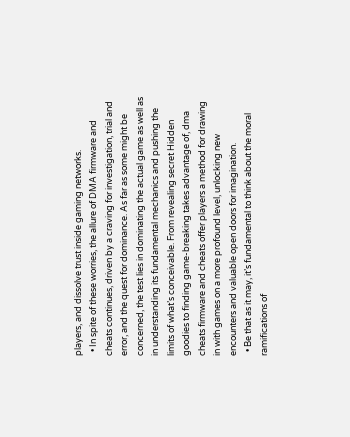players, and dissolve trust inside gaming networks.
  • In spite of these worries, the allure of DMA firmware and cheats continues, driven by a craving for investigation, trial and error, and the quest for dominance. As far as some might be concerned, the test lies in dominating the actual game as well as in understanding its fundamental mechanics and pushing the limits of what’s conceivable. From revealing secret Hidden goodies to finding game-breaking takes advantage of, dma cheats firmware and cheats offer players a method for drawing in with games on a more profound level, unlocking new encounters and valuable open doors for imagination.
  • Be that as it may, it’s fundamental to think about the moral ramifications of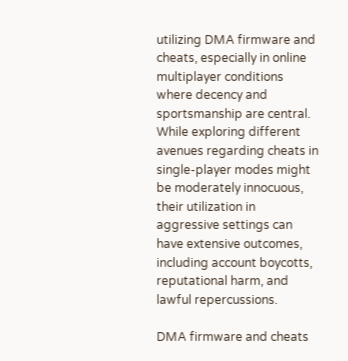utilizing DMA firmware and cheats, especially in online multiplayer conditions where decency and sportsmanship are central. While exploring different avenues regarding cheats in single-player modes might be moderately innocuous, their utilization in aggressive settings can have extensive outcomes, including account boycotts, reputational harm, and lawful repercussions.

DMA firmware and cheats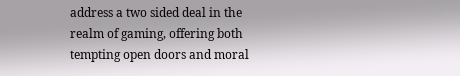address a two sided deal in the realm of gaming, offering both tempting open doors and moral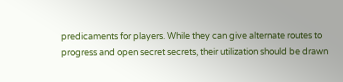predicaments for players. While they can give alternate routes to progress and open secret secrets, their utilization should be drawn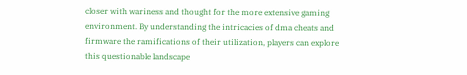closer with wariness and thought for the more extensive gaming environment. By understanding the intricacies of dma cheats and firmware the ramifications of their utilization, players can explore this questionable landscape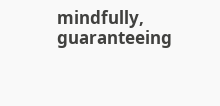mindfully, guaranteeing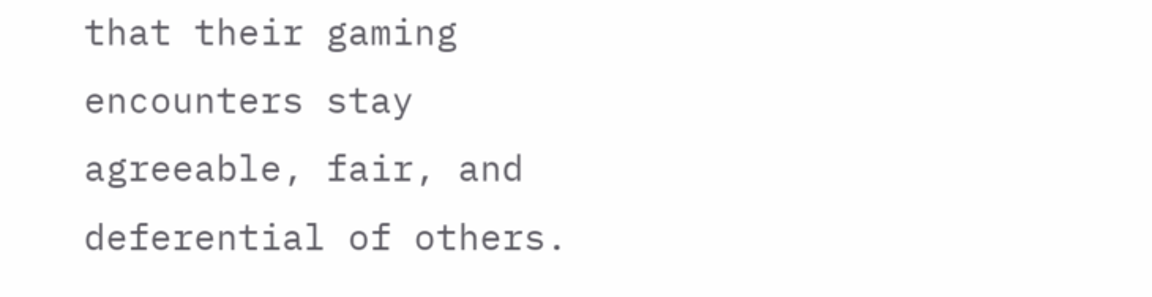that their gaming encounters stay agreeable, fair, and deferential of others.